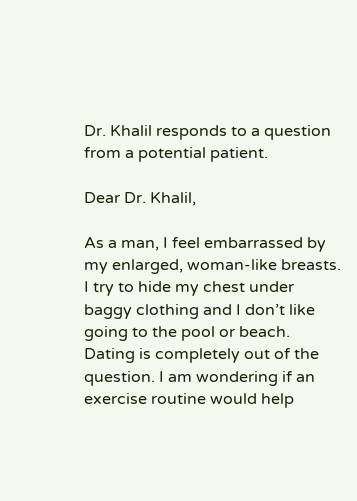Dr. Khalil responds to a question from a potential patient.

Dear Dr. Khalil,

As a man, I feel embarrassed by my enlarged, woman-like breasts. I try to hide my chest under baggy clothing and I don’t like going to the pool or beach. Dating is completely out of the question. I am wondering if an exercise routine would help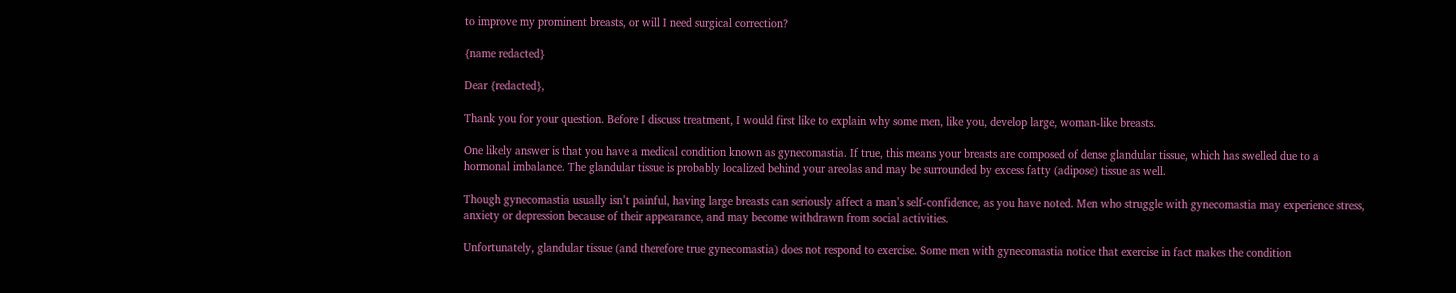to improve my prominent breasts, or will I need surgical correction?

{name redacted}

Dear {redacted},

Thank you for your question. Before I discuss treatment, I would first like to explain why some men, like you, develop large, woman-like breasts.

One likely answer is that you have a medical condition known as gynecomastia. If true, this means your breasts are composed of dense glandular tissue, which has swelled due to a hormonal imbalance. The glandular tissue is probably localized behind your areolas and may be surrounded by excess fatty (adipose) tissue as well.

Though gynecomastia usually isn’t painful, having large breasts can seriously affect a man’s self-confidence, as you have noted. Men who struggle with gynecomastia may experience stress, anxiety or depression because of their appearance, and may become withdrawn from social activities.

Unfortunately, glandular tissue (and therefore true gynecomastia) does not respond to exercise. Some men with gynecomastia notice that exercise in fact makes the condition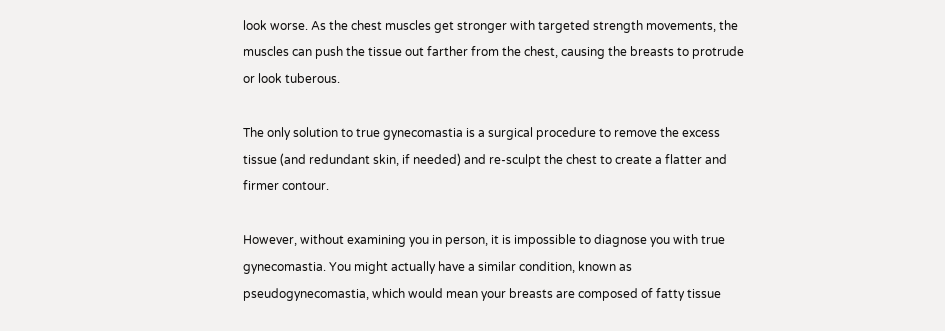look worse. As the chest muscles get stronger with targeted strength movements, the muscles can push the tissue out farther from the chest, causing the breasts to protrude or look tuberous.

The only solution to true gynecomastia is a surgical procedure to remove the excess tissue (and redundant skin, if needed) and re-sculpt the chest to create a flatter and firmer contour.

However, without examining you in person, it is impossible to diagnose you with true gynecomastia. You might actually have a similar condition, known as pseudogynecomastia, which would mean your breasts are composed of fatty tissue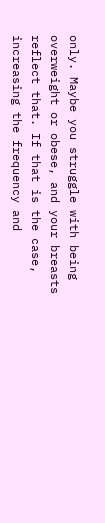only. Maybe you struggle with being overweight or obese, and your breasts reflect that. If that is the case, increasing the frequency and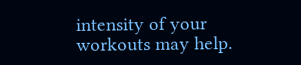intensity of your workouts may help.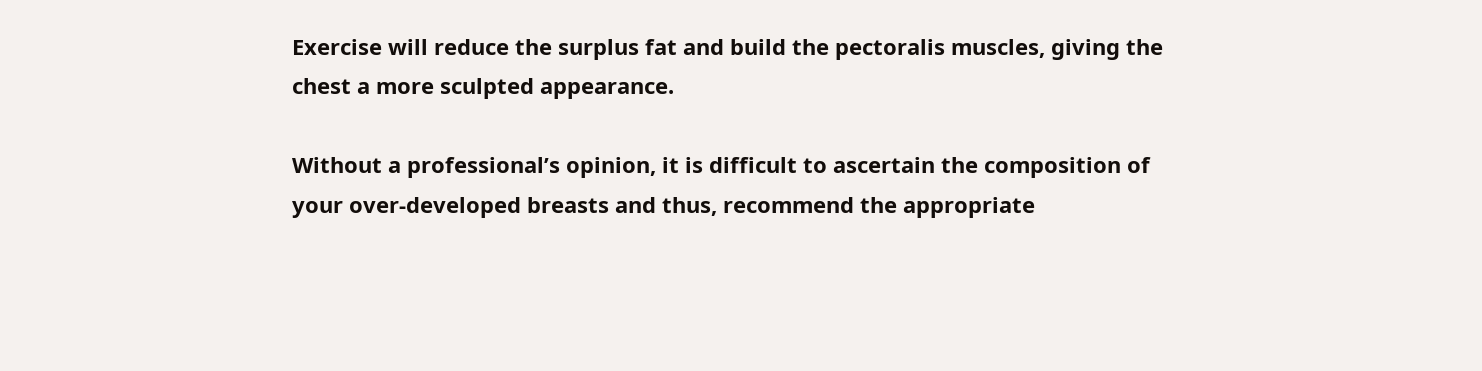Exercise will reduce the surplus fat and build the pectoralis muscles, giving the chest a more sculpted appearance.

Without a professional’s opinion, it is difficult to ascertain the composition of your over-developed breasts and thus, recommend the appropriate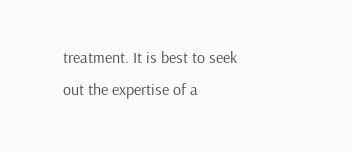treatment. It is best to seek out the expertise of a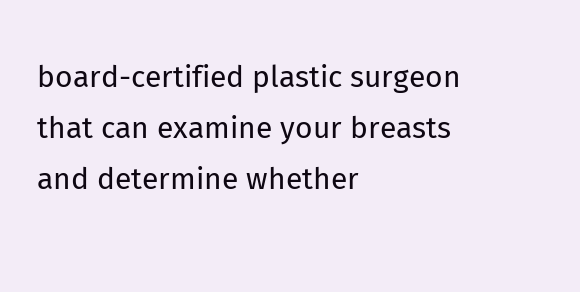board-certified plastic surgeon that can examine your breasts and determine whether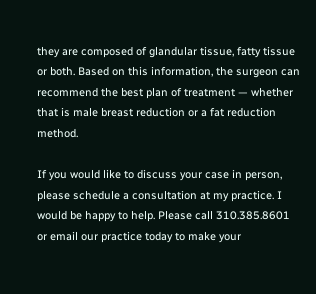they are composed of glandular tissue, fatty tissue or both. Based on this information, the surgeon can recommend the best plan of treatment — whether that is male breast reduction or a fat reduction method.

If you would like to discuss your case in person, please schedule a consultation at my practice. I would be happy to help. Please call 310.385.8601 or email our practice today to make your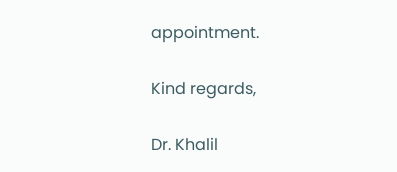appointment.

Kind regards,

Dr. Khalil